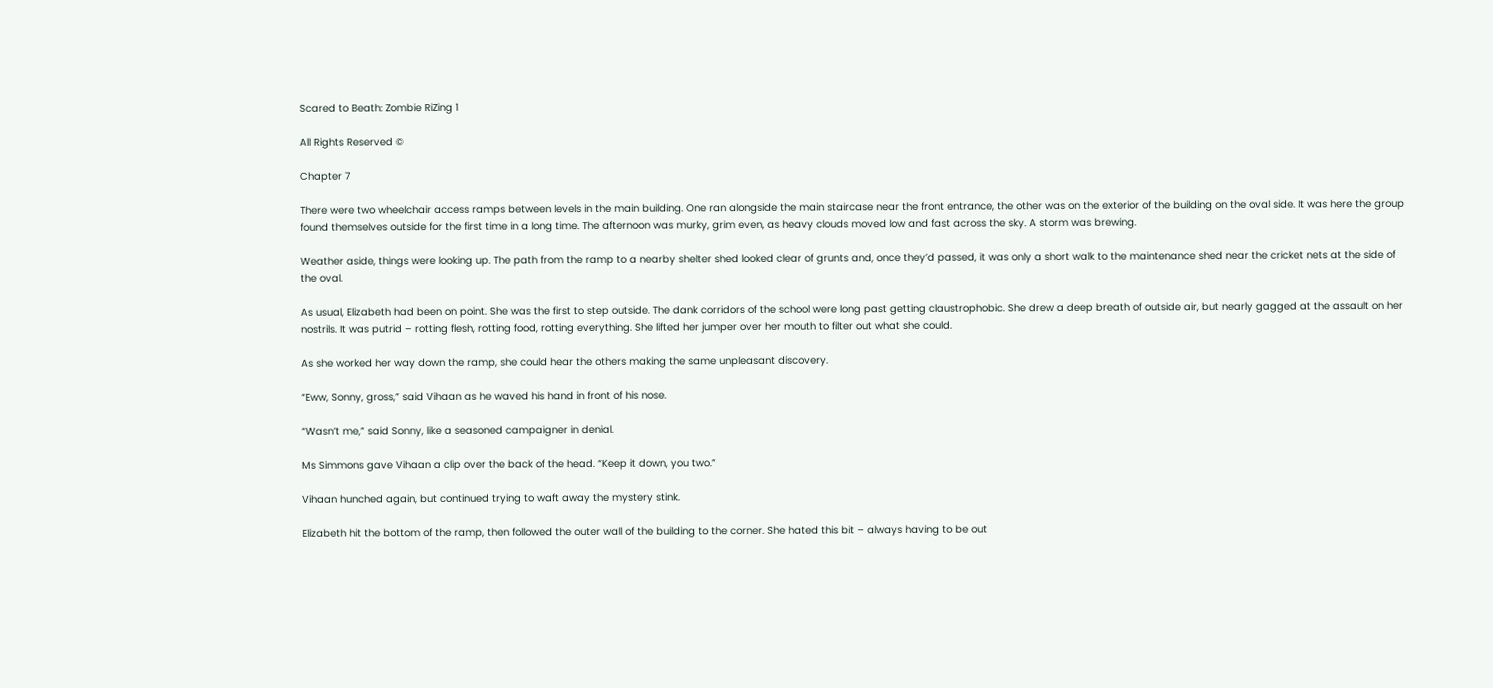Scared to Beath: Zombie RiZing 1

All Rights Reserved ©

Chapter 7

There were two wheelchair access ramps between levels in the main building. One ran alongside the main staircase near the front entrance, the other was on the exterior of the building on the oval side. It was here the group found themselves outside for the first time in a long time. The afternoon was murky, grim even, as heavy clouds moved low and fast across the sky. A storm was brewing.

Weather aside, things were looking up. The path from the ramp to a nearby shelter shed looked clear of grunts and, once they’d passed, it was only a short walk to the maintenance shed near the cricket nets at the side of the oval.

As usual, Elizabeth had been on point. She was the first to step outside. The dank corridors of the school were long past getting claustrophobic. She drew a deep breath of outside air, but nearly gagged at the assault on her nostrils. It was putrid – rotting flesh, rotting food, rotting everything. She lifted her jumper over her mouth to filter out what she could.

As she worked her way down the ramp, she could hear the others making the same unpleasant discovery.

“Eww, Sonny, gross,” said Vihaan as he waved his hand in front of his nose.

“Wasn’t me,” said Sonny, like a seasoned campaigner in denial.

Ms Simmons gave Vihaan a clip over the back of the head. “Keep it down, you two.”

Vihaan hunched again, but continued trying to waft away the mystery stink.

Elizabeth hit the bottom of the ramp, then followed the outer wall of the building to the corner. She hated this bit – always having to be out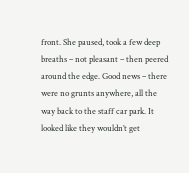front. She paused, took a few deep breaths – not pleasant – then peered around the edge. Good news – there were no grunts anywhere, all the way back to the staff car park. It looked like they wouldn’t get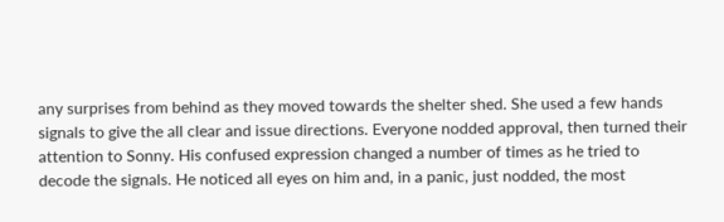any surprises from behind as they moved towards the shelter shed. She used a few hands signals to give the all clear and issue directions. Everyone nodded approval, then turned their attention to Sonny. His confused expression changed a number of times as he tried to decode the signals. He noticed all eyes on him and, in a panic, just nodded, the most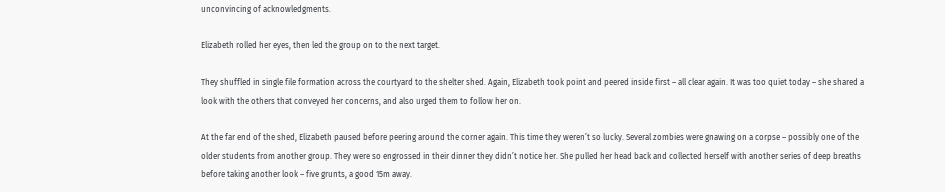unconvincing of acknowledgments.

Elizabeth rolled her eyes, then led the group on to the next target.

They shuffled in single file formation across the courtyard to the shelter shed. Again, Elizabeth took point and peered inside first – all clear again. It was too quiet today – she shared a look with the others that conveyed her concerns, and also urged them to follow her on.

At the far end of the shed, Elizabeth paused before peering around the corner again. This time they weren’t so lucky. Several zombies were gnawing on a corpse – possibly one of the older students from another group. They were so engrossed in their dinner they didn’t notice her. She pulled her head back and collected herself with another series of deep breaths before taking another look – five grunts, a good 15m away.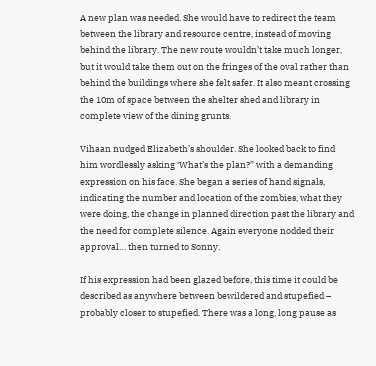A new plan was needed. She would have to redirect the team between the library and resource centre, instead of moving behind the library. The new route wouldn’t take much longer, but it would take them out on the fringes of the oval rather than behind the buildings where she felt safer. It also meant crossing the 10m of space between the shelter shed and library in complete view of the dining grunts.

Vihaan nudged Elizabeth’s shoulder. She looked back to find him wordlessly asking ‘What’s the plan?” with a demanding expression on his face. She began a series of hand signals, indicating the number and location of the zombies, what they were doing, the change in planned direction past the library and the need for complete silence. Again everyone nodded their approval… then turned to Sonny.

If his expression had been glazed before, this time it could be described as anywhere between bewildered and stupefied – probably closer to stupefied. There was a long, long pause as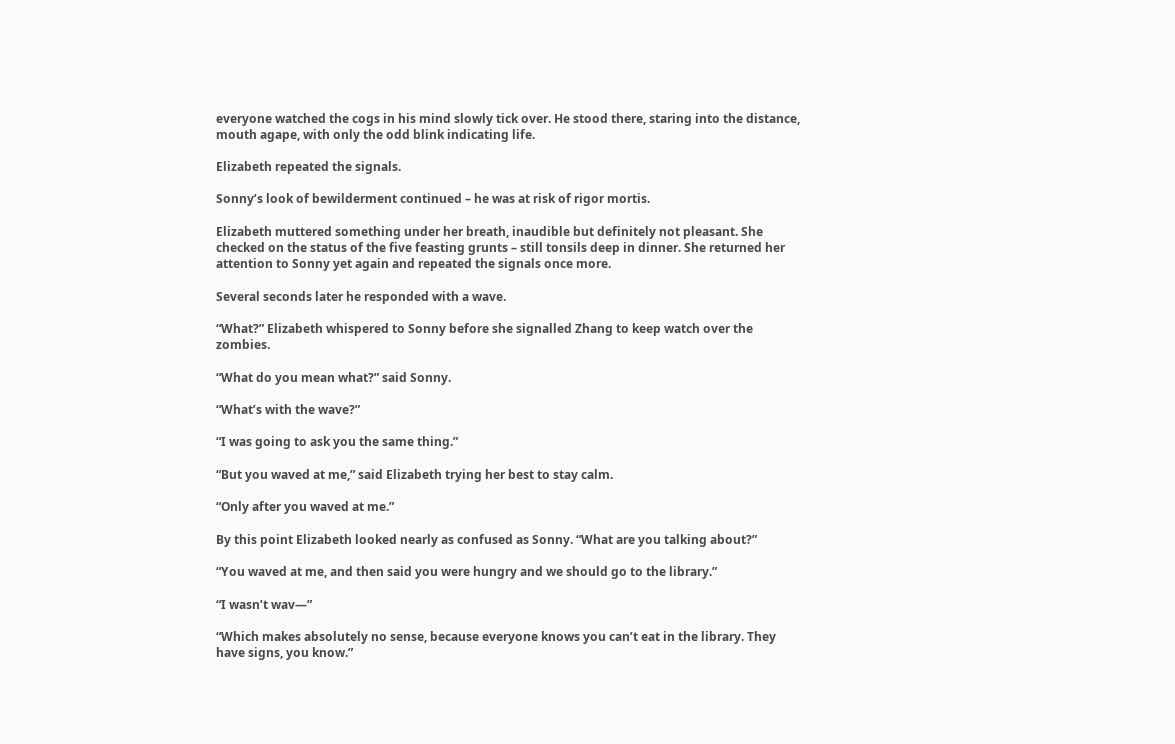everyone watched the cogs in his mind slowly tick over. He stood there, staring into the distance, mouth agape, with only the odd blink indicating life.

Elizabeth repeated the signals.

Sonny’s look of bewilderment continued – he was at risk of rigor mortis.

Elizabeth muttered something under her breath, inaudible but definitely not pleasant. She checked on the status of the five feasting grunts – still tonsils deep in dinner. She returned her attention to Sonny yet again and repeated the signals once more.

Several seconds later he responded with a wave.

“What?” Elizabeth whispered to Sonny before she signalled Zhang to keep watch over the zombies.

“What do you mean what?” said Sonny.

“What’s with the wave?”

“I was going to ask you the same thing.”

“But you waved at me,” said Elizabeth trying her best to stay calm.

“Only after you waved at me.”

By this point Elizabeth looked nearly as confused as Sonny. “What are you talking about?”

“You waved at me, and then said you were hungry and we should go to the library.”

“I wasn’t wav—”

“Which makes absolutely no sense, because everyone knows you can’t eat in the library. They have signs, you know.”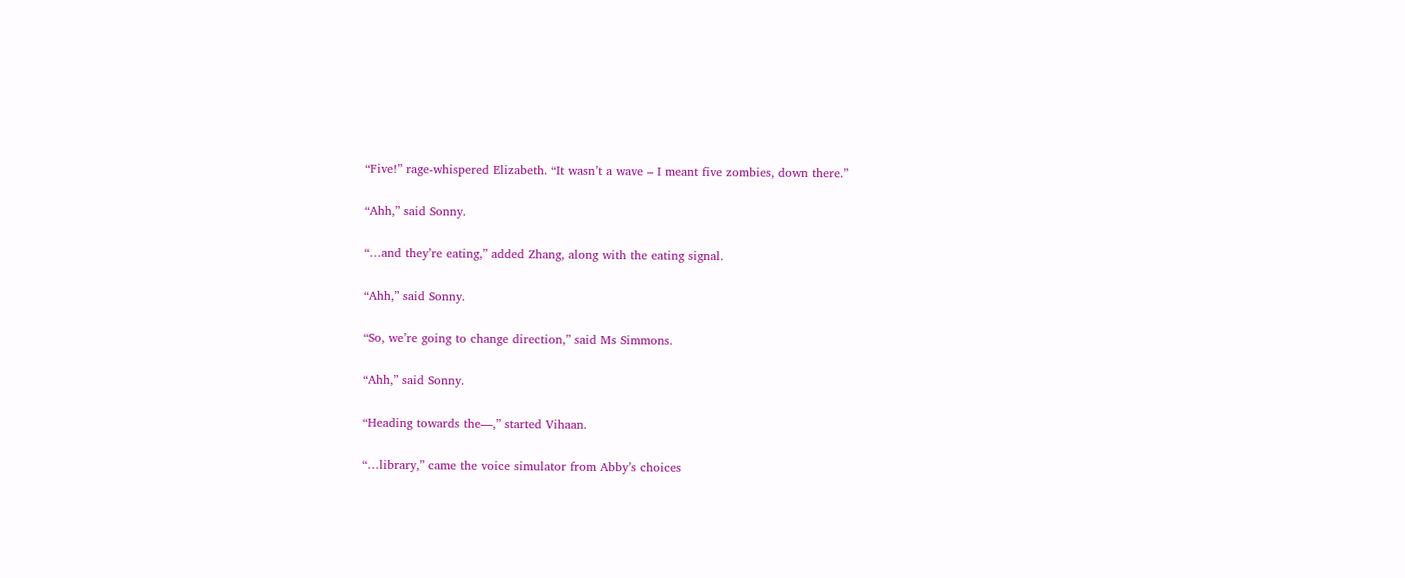“Five!” rage-whispered Elizabeth. “It wasn’t a wave – I meant five zombies, down there.”

“Ahh,” said Sonny.

“…and they’re eating,” added Zhang, along with the eating signal.

“Ahh,” said Sonny.

“So, we’re going to change direction,” said Ms Simmons.

“Ahh,” said Sonny.

“Heading towards the—,” started Vihaan.

“…library,” came the voice simulator from Abby’s choices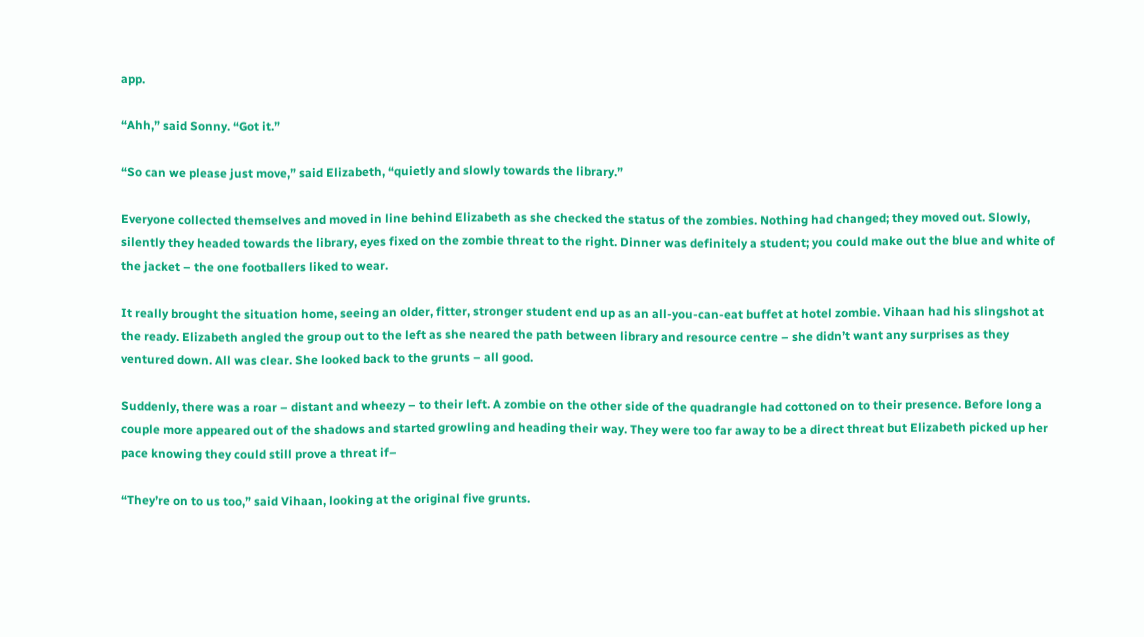app.

“Ahh,” said Sonny. “Got it.”

“So can we please just move,” said Elizabeth, “quietly and slowly towards the library.”

Everyone collected themselves and moved in line behind Elizabeth as she checked the status of the zombies. Nothing had changed; they moved out. Slowly, silently they headed towards the library, eyes fixed on the zombie threat to the right. Dinner was definitely a student; you could make out the blue and white of the jacket – the one footballers liked to wear.

It really brought the situation home, seeing an older, fitter, stronger student end up as an all-you-can-eat buffet at hotel zombie. Vihaan had his slingshot at the ready. Elizabeth angled the group out to the left as she neared the path between library and resource centre – she didn’t want any surprises as they ventured down. All was clear. She looked back to the grunts – all good.

Suddenly, there was a roar – distant and wheezy – to their left. A zombie on the other side of the quadrangle had cottoned on to their presence. Before long a couple more appeared out of the shadows and started growling and heading their way. They were too far away to be a direct threat but Elizabeth picked up her pace knowing they could still prove a threat if–

“They’re on to us too,” said Vihaan, looking at the original five grunts.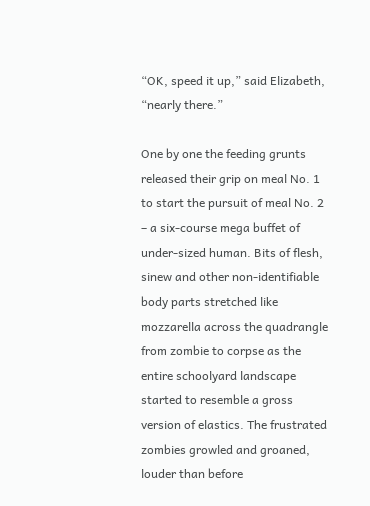“OK, speed it up,” said Elizabeth, “nearly there.”

One by one the feeding grunts released their grip on meal No. 1 to start the pursuit of meal No. 2 – a six-course mega buffet of under-sized human. Bits of flesh, sinew and other non-identifiable body parts stretched like mozzarella across the quadrangle from zombie to corpse as the entire schoolyard landscape started to resemble a gross version of elastics. The frustrated zombies growled and groaned, louder than before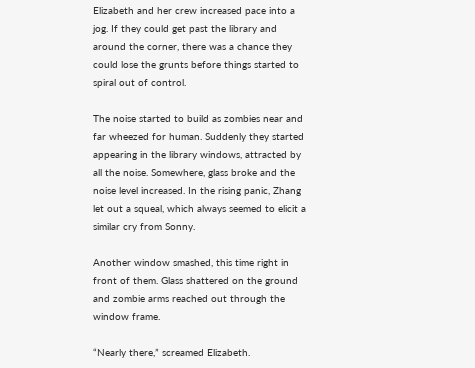Elizabeth and her crew increased pace into a jog. If they could get past the library and around the corner, there was a chance they could lose the grunts before things started to spiral out of control.

The noise started to build as zombies near and far wheezed for human. Suddenly they started appearing in the library windows, attracted by all the noise. Somewhere, glass broke and the noise level increased. In the rising panic, Zhang let out a squeal, which always seemed to elicit a similar cry from Sonny.

Another window smashed, this time right in front of them. Glass shattered on the ground and zombie arms reached out through the window frame.

“Nearly there,” screamed Elizabeth.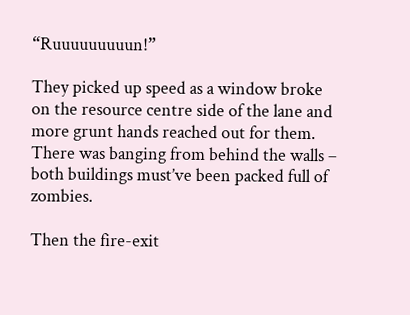“Ruuuuuuuuun!”

They picked up speed as a window broke on the resource centre side of the lane and more grunt hands reached out for them. There was banging from behind the walls – both buildings must’ve been packed full of zombies.

Then the fire-exit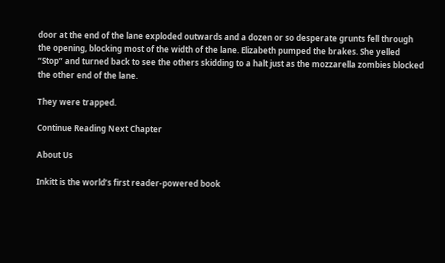door at the end of the lane exploded outwards and a dozen or so desperate grunts fell through the opening, blocking most of the width of the lane. Elizabeth pumped the brakes. She yelled “Stop” and turned back to see the others skidding to a halt just as the mozzarella zombies blocked the other end of the lane.

They were trapped.

Continue Reading Next Chapter

About Us

Inkitt is the world’s first reader-powered book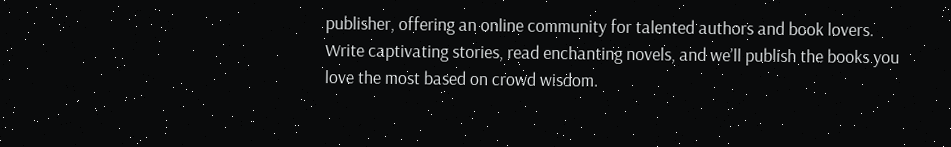publisher, offering an online community for talented authors and book lovers. Write captivating stories, read enchanting novels, and we’ll publish the books you love the most based on crowd wisdom.